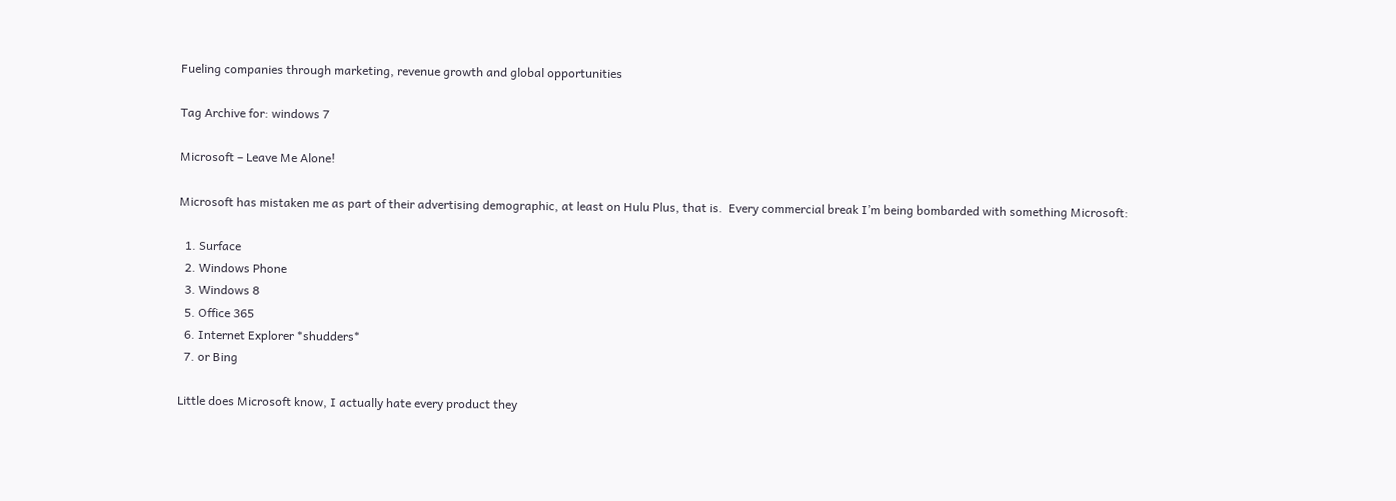Fueling companies through marketing, revenue growth and global opportunities

Tag Archive for: windows 7

Microsoft – Leave Me Alone!

Microsoft has mistaken me as part of their advertising demographic, at least on Hulu Plus, that is.  Every commercial break I’m being bombarded with something Microsoft:

  1. Surface
  2. Windows Phone
  3. Windows 8
  5. Office 365
  6. Internet Explorer *shudders*
  7. or Bing

Little does Microsoft know, I actually hate every product they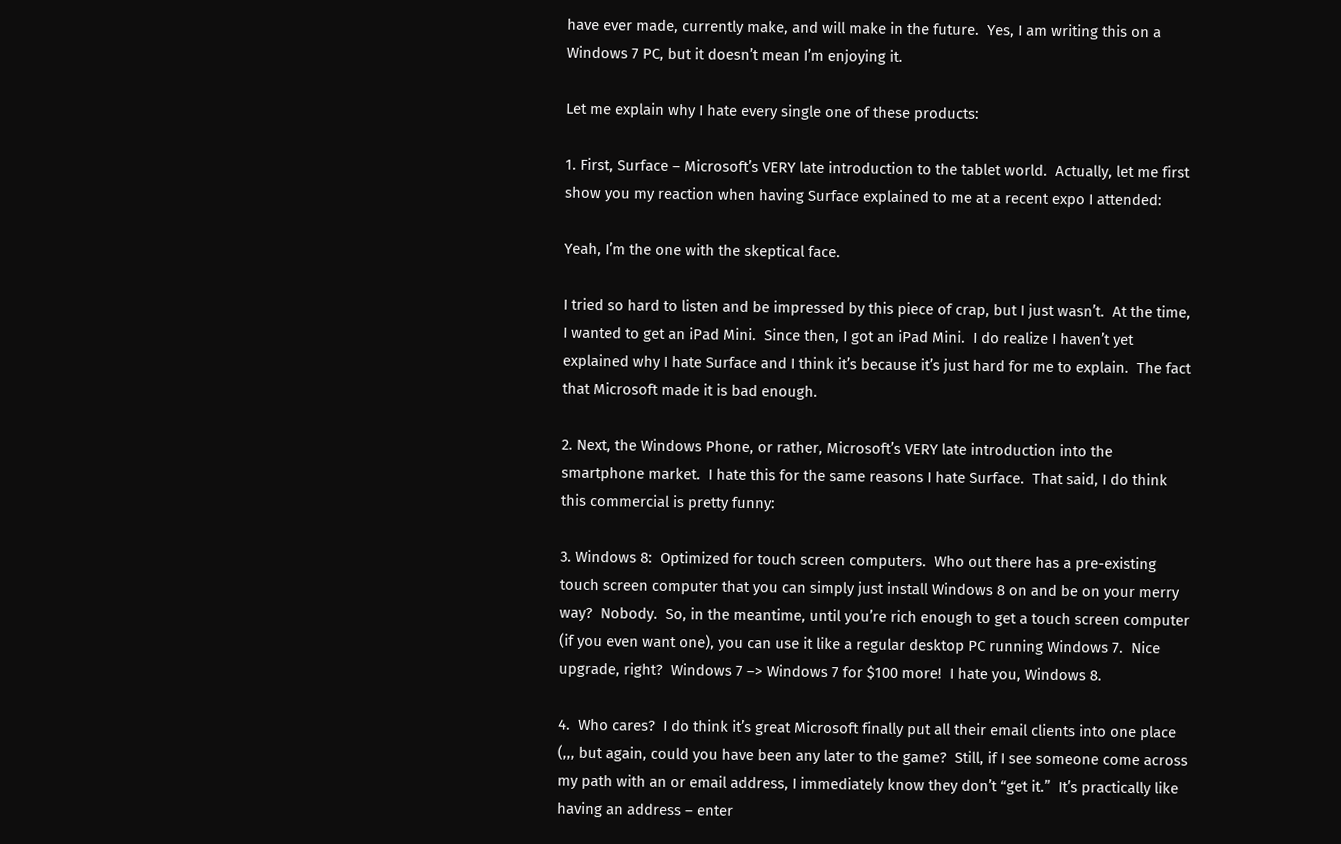have ever made, currently make, and will make in the future.  Yes, I am writing this on a Windows 7 PC, but it doesn’t mean I’m enjoying it.

Let me explain why I hate every single one of these products:

1. First, Surface – Microsoft’s VERY late introduction to the tablet world.  Actually, let me first show you my reaction when having Surface explained to me at a recent expo I attended:

Yeah, I’m the one with the skeptical face.

I tried so hard to listen and be impressed by this piece of crap, but I just wasn’t.  At the time, I wanted to get an iPad Mini.  Since then, I got an iPad Mini.  I do realize I haven’t yet explained why I hate Surface and I think it’s because it’s just hard for me to explain.  The fact that Microsoft made it is bad enough.

2. Next, the Windows Phone, or rather, Microsoft’s VERY late introduction into the smartphone market.  I hate this for the same reasons I hate Surface.  That said, I do think this commercial is pretty funny:

3. Windows 8:  Optimized for touch screen computers.  Who out there has a pre-existing touch screen computer that you can simply just install Windows 8 on and be on your merry way?  Nobody.  So, in the meantime, until you’re rich enough to get a touch screen computer (if you even want one), you can use it like a regular desktop PC running Windows 7.  Nice upgrade, right?  Windows 7 –> Windows 7 for $100 more!  I hate you, Windows 8.

4.  Who cares?  I do think it’s great Microsoft finally put all their email clients into one place (,,, but again, could you have been any later to the game?  Still, if I see someone come across my path with an or email address, I immediately know they don’t “get it.”  It’s practically like having an address – enter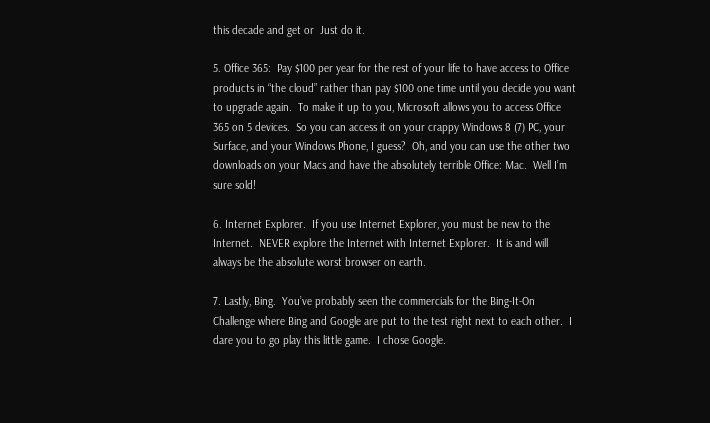this decade and get or  Just do it.

5. Office 365:  Pay $100 per year for the rest of your life to have access to Office products in “the cloud” rather than pay $100 one time until you decide you want to upgrade again.  To make it up to you, Microsoft allows you to access Office 365 on 5 devices.  So you can access it on your crappy Windows 8 (7) PC, your Surface, and your Windows Phone, I guess?  Oh, and you can use the other two downloads on your Macs and have the absolutely terrible Office: Mac.  Well I’m sure sold!

6. Internet Explorer.  If you use Internet Explorer, you must be new to the Internet.  NEVER explore the Internet with Internet Explorer.  It is and will always be the absolute worst browser on earth.

7. Lastly, Bing.  You’ve probably seen the commercials for the Bing-It-On Challenge where Bing and Google are put to the test right next to each other.  I dare you to go play this little game.  I chose Google.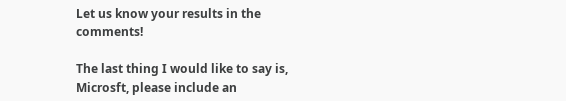Let us know your results in the comments!

The last thing I would like to say is, Microsft, please include an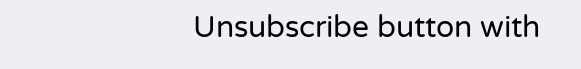Unsubscribe button with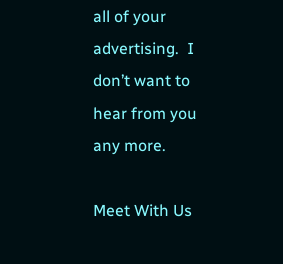all of your advertising.  I don’t want to hear from you any more.

Meet With Us